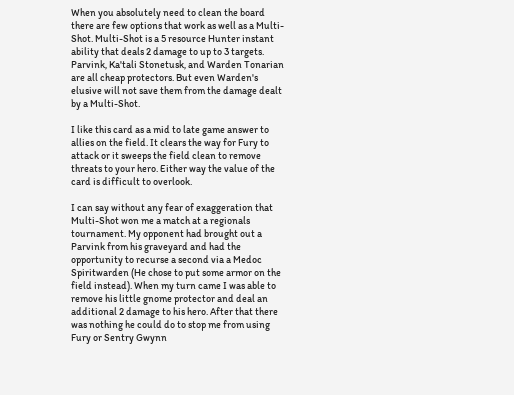When you absolutely need to clean the board there are few options that work as well as a Multi-Shot. Multi-Shot is a 5 resource Hunter instant ability that deals 2 damage to up to 3 targets. Parvink, Ka'tali Stonetusk, and Warden Tonarian are all cheap protectors. But even Warden's elusive will not save them from the damage dealt by a Multi-Shot.

I like this card as a mid to late game answer to allies on the field. It clears the way for Fury to attack or it sweeps the field clean to remove threats to your hero. Either way the value of the card is difficult to overlook.

I can say without any fear of exaggeration that Multi-Shot won me a match at a regionals tournament. My opponent had brought out a Parvink from his graveyard and had the opportunity to recurse a second via a Medoc Spiritwarden (He chose to put some armor on the field instead). When my turn came I was able to remove his little gnome protector and deal an additional 2 damage to his hero. After that there was nothing he could do to stop me from using Fury or Sentry Gwynn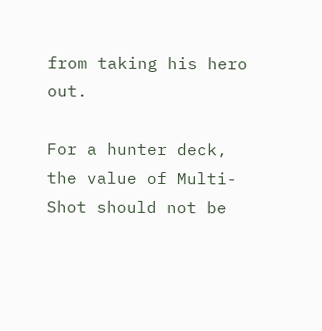from taking his hero out.

For a hunter deck, the value of Multi-Shot should not be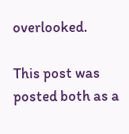overlooked.

This post was posted both as a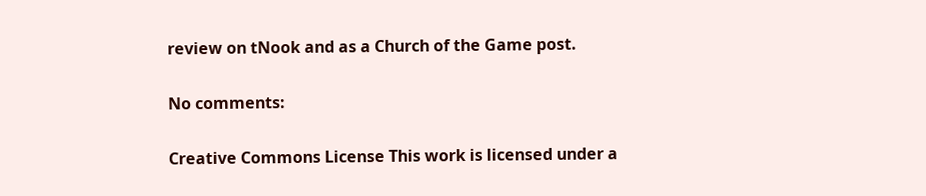review on tNook and as a Church of the Game post.

No comments:

Creative Commons License This work is licensed under a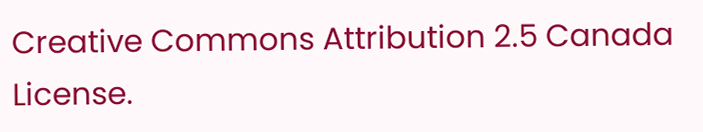Creative Commons Attribution 2.5 Canada License.